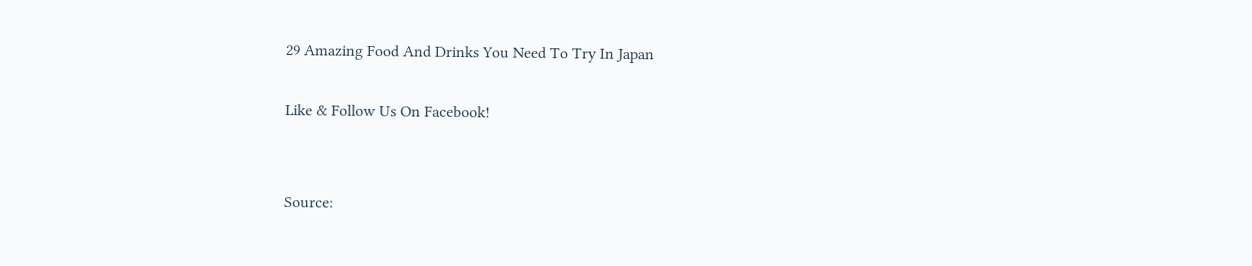29 Amazing Food And Drinks You Need To Try In Japan

Like & Follow Us On Facebook!


Source: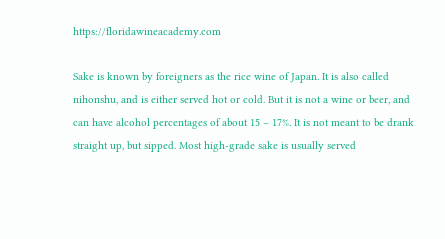https://floridawineacademy.com

Sake is known by foreigners as the rice wine of Japan. It is also called nihonshu, and is either served hot or cold. But it is not a wine or beer, and can have alcohol percentages of about 15 – 17%. It is not meant to be drank straight up, but sipped. Most high-grade sake is usually served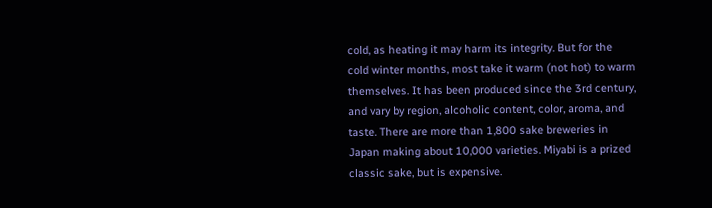cold, as heating it may harm its integrity. But for the cold winter months, most take it warm (not hot) to warm themselves. It has been produced since the 3rd century, and vary by region, alcoholic content, color, aroma, and taste. There are more than 1,800 sake breweries in Japan making about 10,000 varieties. Miyabi is a prized classic sake, but is expensive.